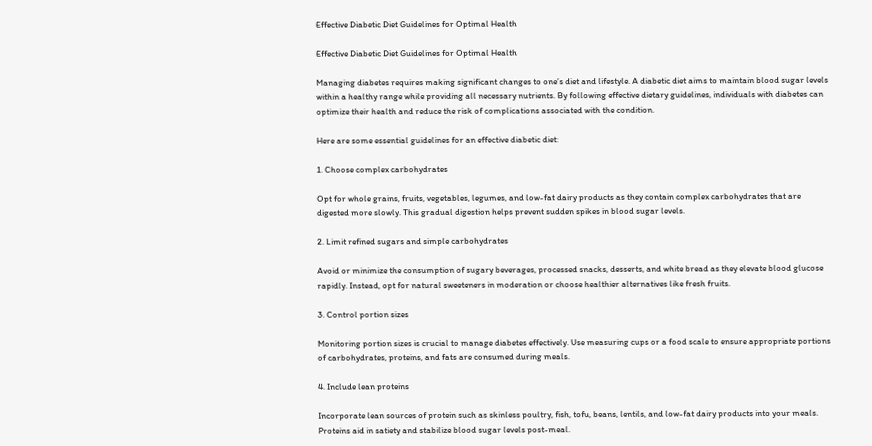Effective Diabetic Diet Guidelines for Optimal Health

Effective Diabetic Diet Guidelines for Optimal Health

Managing diabetes requires making significant changes to one’s diet and lifestyle. A diabetic diet aims to maintain blood sugar levels within a healthy range while providing all necessary nutrients. By following effective dietary guidelines, individuals with diabetes can optimize their health and reduce the risk of complications associated with the condition.

Here are some essential guidelines for an effective diabetic diet:

1. Choose complex carbohydrates

Opt for whole grains, fruits, vegetables, legumes, and low-fat dairy products as they contain complex carbohydrates that are digested more slowly. This gradual digestion helps prevent sudden spikes in blood sugar levels.

2. Limit refined sugars and simple carbohydrates

Avoid or minimize the consumption of sugary beverages, processed snacks, desserts, and white bread as they elevate blood glucose rapidly. Instead, opt for natural sweeteners in moderation or choose healthier alternatives like fresh fruits.

3. Control portion sizes

Monitoring portion sizes is crucial to manage diabetes effectively. Use measuring cups or a food scale to ensure appropriate portions of carbohydrates, proteins, and fats are consumed during meals.

4. Include lean proteins

Incorporate lean sources of protein such as skinless poultry, fish, tofu, beans, lentils, and low-fat dairy products into your meals. Proteins aid in satiety and stabilize blood sugar levels post-meal.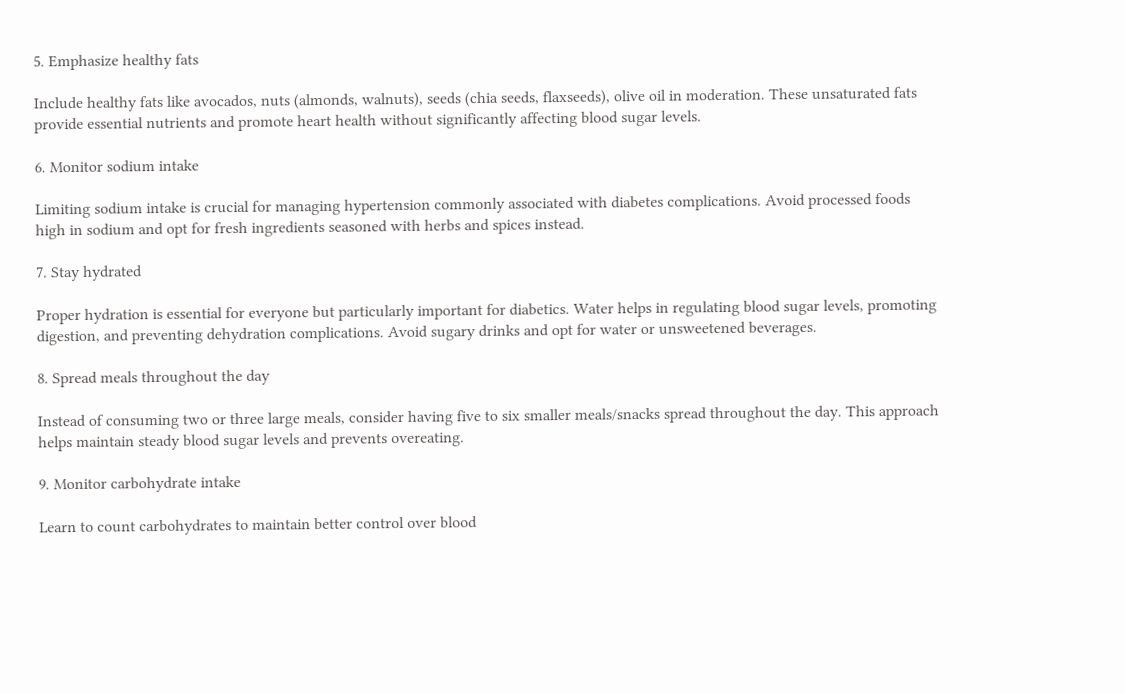5. Emphasize healthy fats

Include healthy fats like avocados, nuts (almonds, walnuts), seeds (chia seeds, flaxseeds), olive oil in moderation. These unsaturated fats provide essential nutrients and promote heart health without significantly affecting blood sugar levels.

6. Monitor sodium intake

Limiting sodium intake is crucial for managing hypertension commonly associated with diabetes complications. Avoid processed foods high in sodium and opt for fresh ingredients seasoned with herbs and spices instead.

7. Stay hydrated

Proper hydration is essential for everyone but particularly important for diabetics. Water helps in regulating blood sugar levels, promoting digestion, and preventing dehydration complications. Avoid sugary drinks and opt for water or unsweetened beverages.

8. Spread meals throughout the day

Instead of consuming two or three large meals, consider having five to six smaller meals/snacks spread throughout the day. This approach helps maintain steady blood sugar levels and prevents overeating.

9. Monitor carbohydrate intake

Learn to count carbohydrates to maintain better control over blood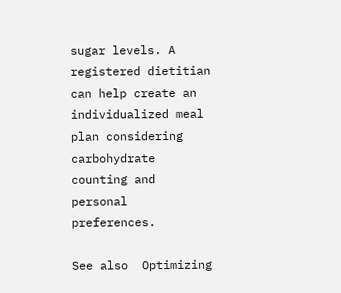sugar levels. A registered dietitian can help create an individualized meal plan considering carbohydrate counting and personal preferences.

See also  Optimizing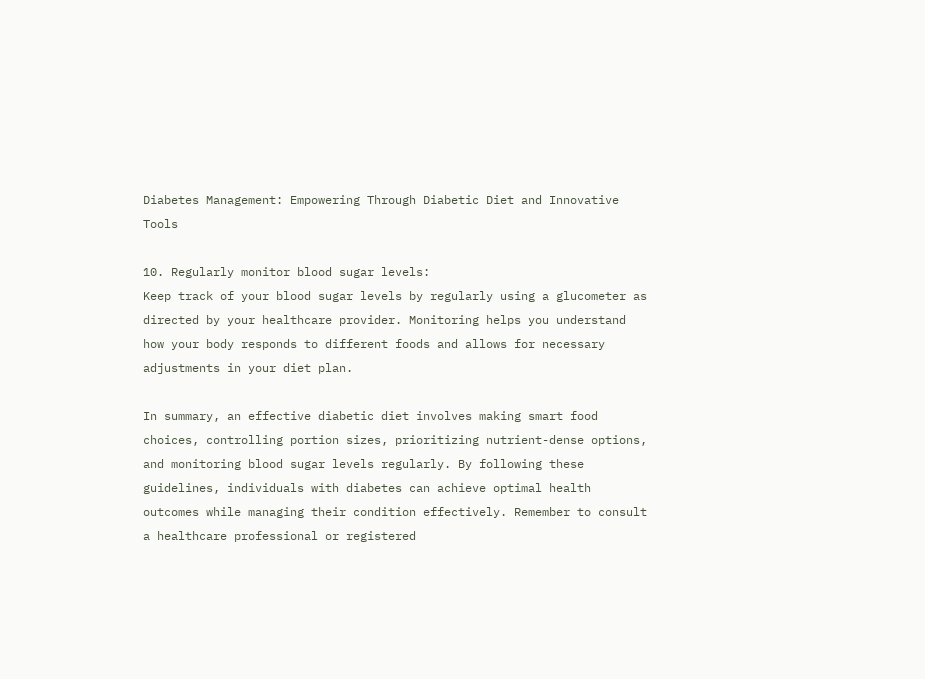Diabetes Management: Empowering Through Diabetic Diet and Innovative Tools

10. Regularly monitor blood sugar levels:
Keep track of your blood sugar levels by regularly using a glucometer as directed by your healthcare provider. Monitoring helps you understand how your body responds to different foods and allows for necessary adjustments in your diet plan.

In summary, an effective diabetic diet involves making smart food choices, controlling portion sizes, prioritizing nutrient-dense options, and monitoring blood sugar levels regularly. By following these guidelines, individuals with diabetes can achieve optimal health outcomes while managing their condition effectively. Remember to consult a healthcare professional or registered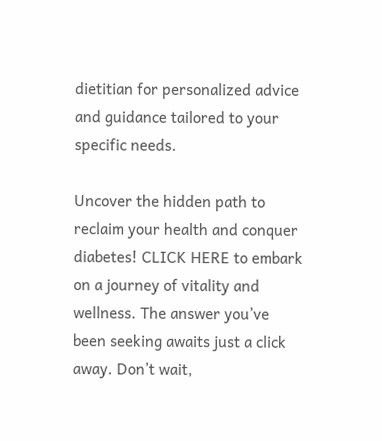dietitian for personalized advice and guidance tailored to your specific needs.

Uncover the hidden path to reclaim your health and conquer diabetes! CLICK HERE to embark on a journey of vitality and wellness. The answer you’ve been seeking awaits just a click away. Don’t wait,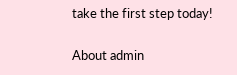take the first step today!


About admin